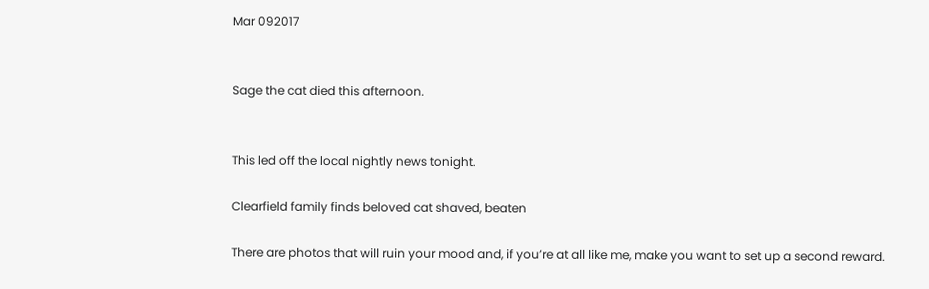Mar 092017


Sage the cat died this afternoon.


This led off the local nightly news tonight.

Clearfield family finds beloved cat shaved, beaten

There are photos that will ruin your mood and, if you’re at all like me, make you want to set up a second reward.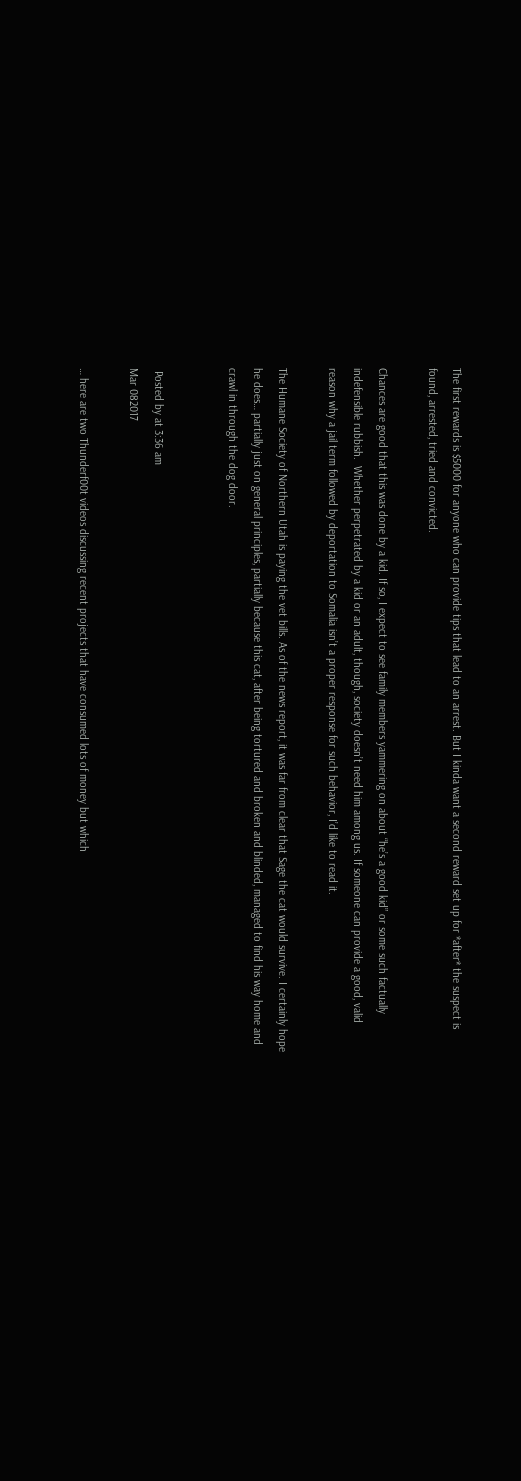The first rewards is $5000 for anyone who can provide tips that lead to an arrest. But I kinda want a second reward set up for *after* the suspect is found, arrested, tried and convicted.

Chances are good that this was done by a kid. If so, I expect to see family members yammering on about “he’s a good kid” or some such factually indefensible rubbish.  Whether perpetrated by a kid or an adult, though, society doesn’t need him among us. If someone can provide a good, valid reason why a jail term followed by deportation to Somalia isn’t a proper response for such behavior, I’d like to read it.

The Humane Society of Northern Utah is paying the vet bills. As of the news report, it was far from clear that Sage the cat would survive. I certainly hope he does… partially just on general principles, partially because this cat, after being tortured and broken and blinded, managed to find his way home and crawl in through the dog door.


 Posted by at 3:36 am
Mar 082017

… here are two Thunderf00t videos discussing recent projects that have consumed lots of money but which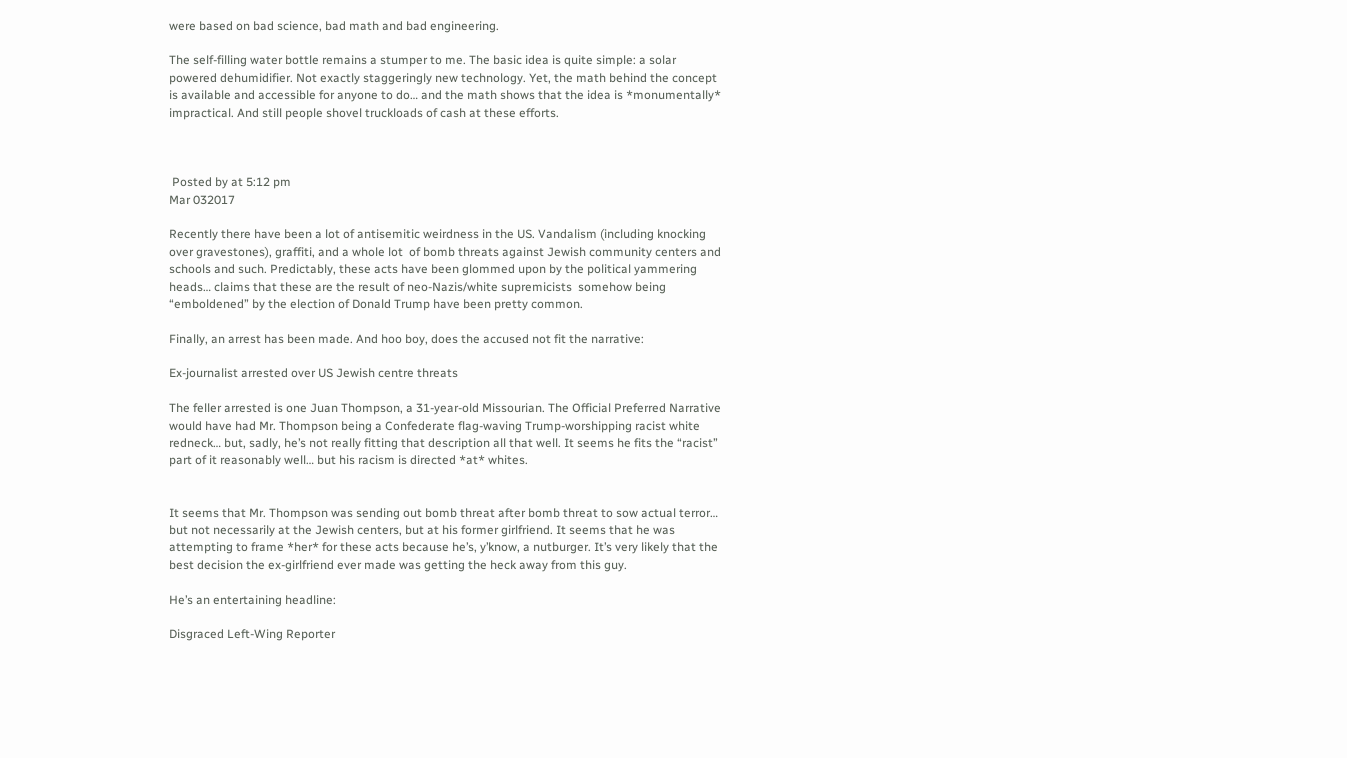were based on bad science, bad math and bad engineering.

The self-filling water bottle remains a stumper to me. The basic idea is quite simple: a solar powered dehumidifier. Not exactly staggeringly new technology. Yet, the math behind the concept is available and accessible for anyone to do… and the math shows that the idea is *monumentally* impractical. And still people shovel truckloads of cash at these efforts.



 Posted by at 5:12 pm
Mar 032017

Recently there have been a lot of antisemitic weirdness in the US. Vandalism (including knocking over gravestones), graffiti, and a whole lot  of bomb threats against Jewish community centers and schools and such. Predictably, these acts have been glommed upon by the political yammering heads… claims that these are the result of neo-Nazis/white supremicists  somehow being “emboldened” by the election of Donald Trump have been pretty common.

Finally, an arrest has been made. And hoo boy, does the accused not fit the narrative:

Ex-journalist arrested over US Jewish centre threats

The feller arrested is one Juan Thompson, a 31-year-old Missourian. The Official Preferred Narrative would have had Mr. Thompson being a Confederate flag-waving Trump-worshipping racist white redneck… but, sadly, he’s not really fitting that description all that well. It seems he fits the “racist” part of it reasonably well… but his racism is directed *at* whites.


It seems that Mr. Thompson was sending out bomb threat after bomb threat to sow actual terror… but not necessarily at the Jewish centers, but at his former girlfriend. It seems that he was attempting to frame *her* for these acts because he’s, y’know, a nutburger. It’s very likely that the best decision the ex-girlfriend ever made was getting the heck away from this guy.

He’s an entertaining headline:

Disgraced Left-Wing Reporter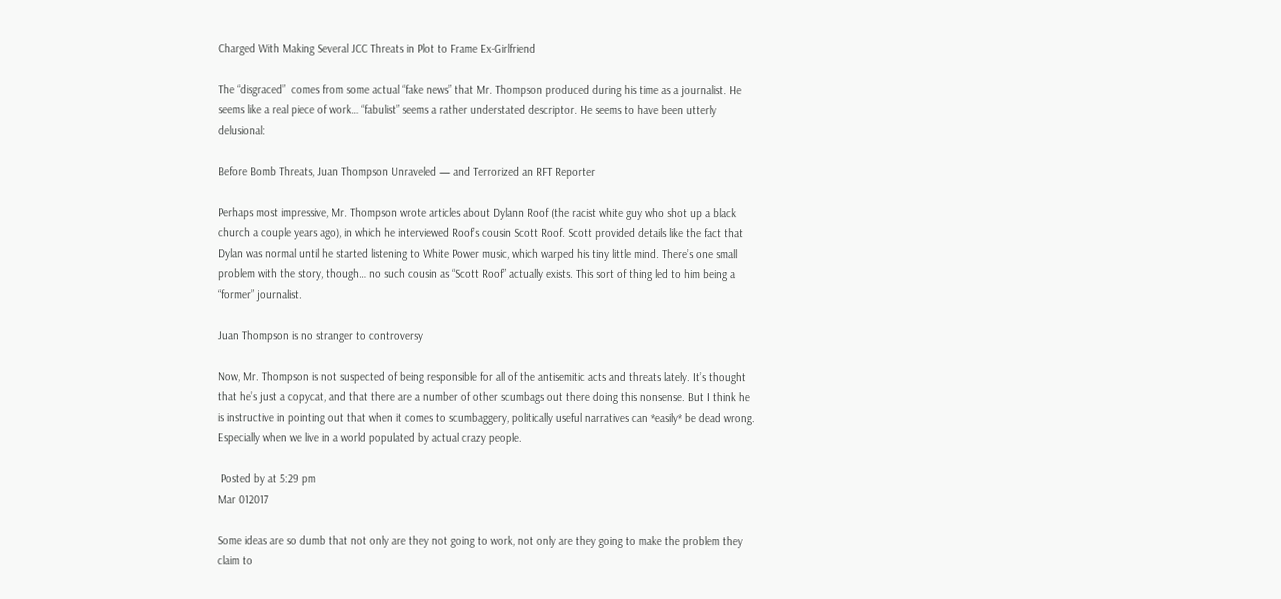Charged With Making Several JCC Threats in Plot to Frame Ex-Girlfriend

The “disgraced”  comes from some actual “fake news” that Mr. Thompson produced during his time as a journalist. He seems like a real piece of work… “fabulist” seems a rather understated descriptor. He seems to have been utterly delusional:

Before Bomb Threats, Juan Thompson Unraveled — and Terrorized an RFT Reporter

Perhaps most impressive, Mr. Thompson wrote articles about Dylann Roof (the racist white guy who shot up a black church a couple years ago), in which he interviewed Roof’s cousin Scott Roof. Scott provided details like the fact that Dylan was normal until he started listening to White Power music, which warped his tiny little mind. There’s one small problem with the story, though… no such cousin as “Scott Roof” actually exists. This sort of thing led to him being a “former” journalist.

Juan Thompson is no stranger to controversy

Now, Mr. Thompson is not suspected of being responsible for all of the antisemitic acts and threats lately. It’s thought that he’s just a copycat, and that there are a number of other scumbags out there doing this nonsense. But I think he is instructive in pointing out that when it comes to scumbaggery, politically useful narratives can *easily* be dead wrong. Especially when we live in a world populated by actual crazy people.

 Posted by at 5:29 pm
Mar 012017

Some ideas are so dumb that not only are they not going to work, not only are they going to make the problem they claim to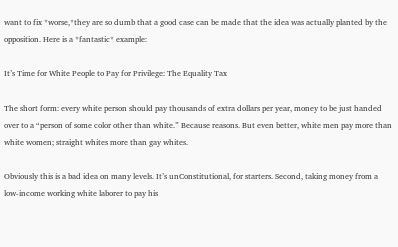want to fix *worse,*they are so dumb that a good case can be made that the idea was actually planted by the opposition. Here is a *fantastic* example:

It’s Time for White People to Pay for Privilege: The Equality Tax

The short form: every white person should pay thousands of extra dollars per year, money to be just handed over to a “person of some color other than white.” Because reasons. But even better, white men pay more than white women; straight whites more than gay whites.

Obviously this is a bad idea on many levels. It’s unConstitutional, for starters. Second, taking money from a low-income working white laborer to pay his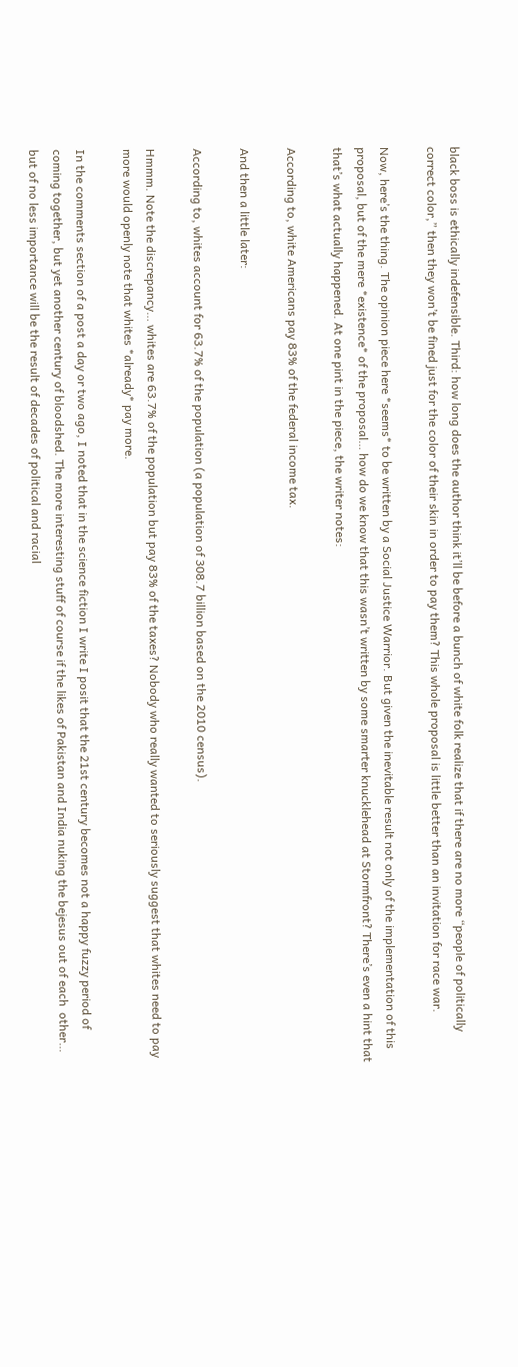black boss is ethically indefensible. Third: how long does the author think it’ll be before a bunch of white folk realize that if there are no more “people of politically correct color,” then they won’t be fined just for the color of their skin in order to pay them? This whole proposal is little better than an invitation for race war.

Now, here’s the thing. The opinion piece here *seems* to be written by a Social Justice Warrior. But given the inevitable result not only of the implementation of this proposal, but of the mere *existence* of the proposal… how do we know that this wasn’t written by some smarter knucklehead at Stormfront? There’s even a hint that that’s what actually happened. At one pint in the piece, the writer notes:

According to, white Americans pay 83% of the federal income tax.

And then a little later:

According to, whites account for 63.7% of the population (a population of 308.7 billion based on the 2010 census).

Hmmm. Note the discrepancy… whites are 63.7% of the population but pay 83% of the taxes? Nobody who really wanted to seriously suggest that whites need to pay more would openly note that whites *already* pay more.

In the comments section of a post a day or two ago, I noted that in the science fiction I write I posit that the 21st century becomes not a happy fuzzy period of coming together, but yet another century of bloodshed. The more interesting stuff of course if the likes of Pakistan and India nuking the bejesus out of each  other… but of no less importance will be the result of decades of political and racial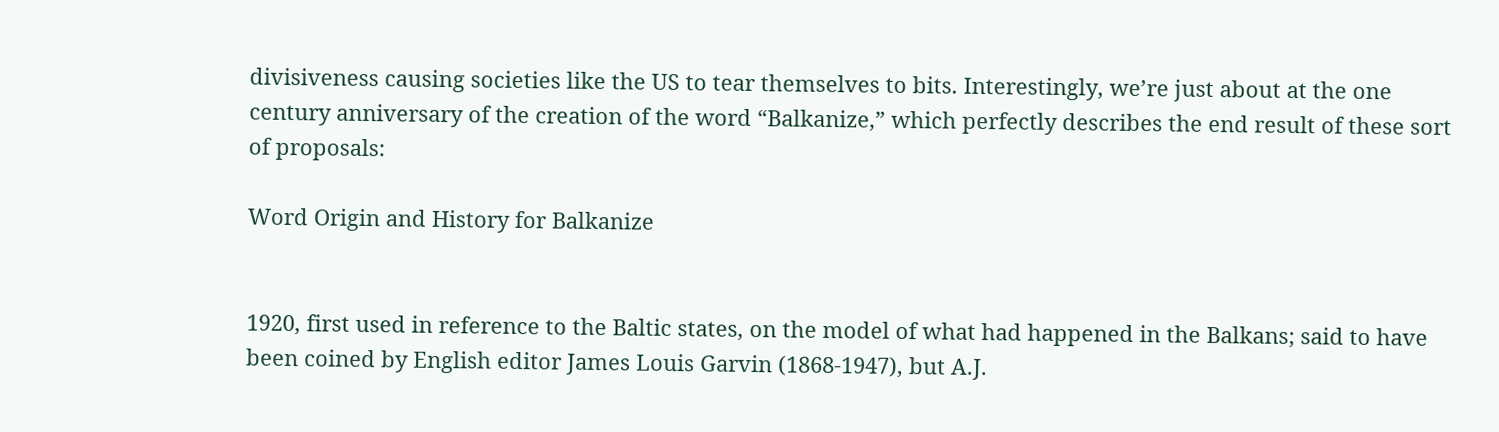divisiveness causing societies like the US to tear themselves to bits. Interestingly, we’re just about at the one century anniversary of the creation of the word “Balkanize,” which perfectly describes the end result of these sort of proposals:

Word Origin and History for Balkanize


1920, first used in reference to the Baltic states, on the model of what had happened in the Balkans; said to have been coined by English editor James Louis Garvin (1868-1947), but A.J.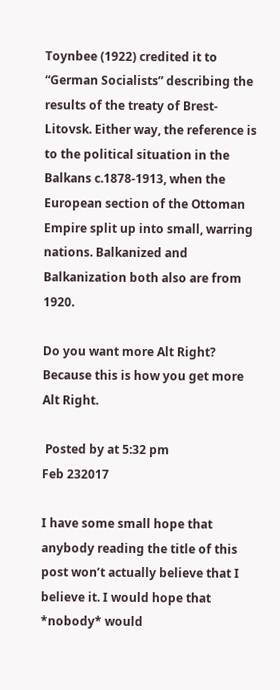Toynbee (1922) credited it to “German Socialists” describing the results of the treaty of Brest-Litovsk. Either way, the reference is to the political situation in the Balkans c.1878-1913, when the European section of the Ottoman Empire split up into small, warring nations. Balkanized and Balkanization both also are from 1920.

Do you want more Alt Right? Because this is how you get more Alt Right.

 Posted by at 5:32 pm
Feb 232017

I have some small hope that anybody reading the title of this post won’t actually believe that I believe it. I would hope that *nobody* would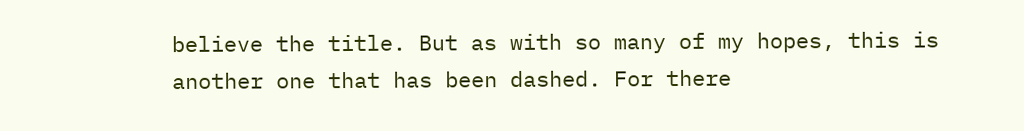believe the title. But as with so many of my hopes, this is another one that has been dashed. For there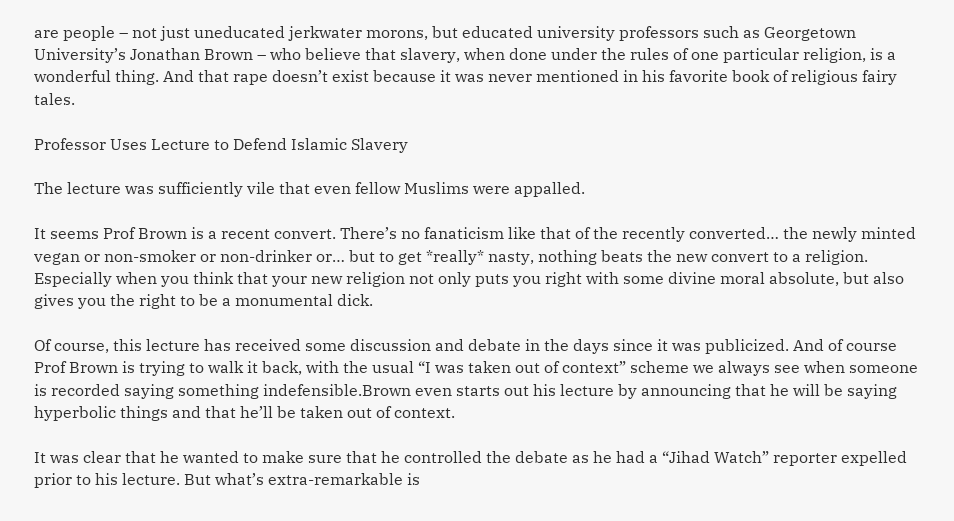are people – not just uneducated jerkwater morons, but educated university professors such as Georgetown University’s Jonathan Brown – who believe that slavery, when done under the rules of one particular religion, is a wonderful thing. And that rape doesn’t exist because it was never mentioned in his favorite book of religious fairy tales.

Professor Uses Lecture to Defend Islamic Slavery

The lecture was sufficiently vile that even fellow Muslims were appalled.

It seems Prof Brown is a recent convert. There’s no fanaticism like that of the recently converted… the newly minted vegan or non-smoker or non-drinker or… but to get *really* nasty, nothing beats the new convert to a religion. Especially when you think that your new religion not only puts you right with some divine moral absolute, but also gives you the right to be a monumental dick.

Of course, this lecture has received some discussion and debate in the days since it was publicized. And of course Prof Brown is trying to walk it back, with the usual “I was taken out of context” scheme we always see when someone is recorded saying something indefensible.Brown even starts out his lecture by announcing that he will be saying hyperbolic things and that he’ll be taken out of context.

It was clear that he wanted to make sure that he controlled the debate as he had a “Jihad Watch” reporter expelled prior to his lecture. But what’s extra-remarkable is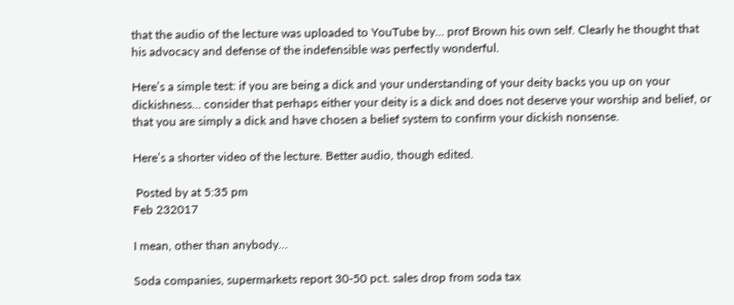that the audio of the lecture was uploaded to YouTube by… prof Brown his own self. Clearly he thought that his advocacy and defense of the indefensible was perfectly wonderful.

Here’s a simple test: if you are being a dick and your understanding of your deity backs you up on your dickishness… consider that perhaps either your deity is a dick and does not deserve your worship and belief, or that you are simply a dick and have chosen a belief system to confirm your dickish nonsense.

Here’s a shorter video of the lecture. Better audio, though edited.

 Posted by at 5:35 pm
Feb 232017

I mean, other than anybody…

Soda companies, supermarkets report 30-50 pct. sales drop from soda tax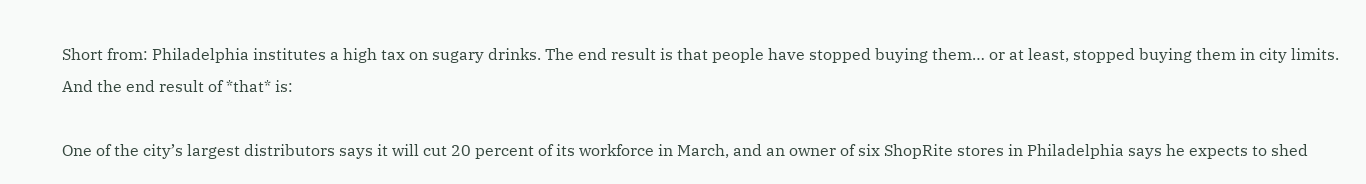Short from: Philadelphia institutes a high tax on sugary drinks. The end result is that people have stopped buying them… or at least, stopped buying them in city limits. And the end result of *that* is:

One of the city’s largest distributors says it will cut 20 percent of its workforce in March, and an owner of six ShopRite stores in Philadelphia says he expects to shed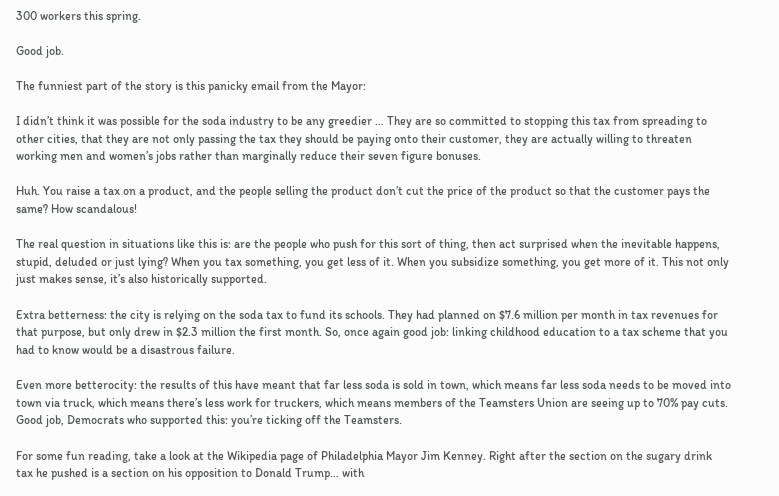300 workers this spring.

Good job.

The funniest part of the story is this panicky email from the Mayor:

I didn’t think it was possible for the soda industry to be any greedier … They are so committed to stopping this tax from spreading to other cities, that they are not only passing the tax they should be paying onto their customer, they are actually willing to threaten working men and women’s jobs rather than marginally reduce their seven figure bonuses.

Huh. You raise a tax on a product, and the people selling the product don’t cut the price of the product so that the customer pays the same? How scandalous!

The real question in situations like this is: are the people who push for this sort of thing, then act surprised when the inevitable happens, stupid, deluded or just lying? When you tax something, you get less of it. When you subsidize something, you get more of it. This not only just makes sense, it’s also historically supported.

Extra betterness: the city is relying on the soda tax to fund its schools. They had planned on $7.6 million per month in tax revenues for that purpose, but only drew in $2.3 million the first month. So, once again good job: linking childhood education to a tax scheme that you had to know would be a disastrous failure.

Even more betterocity: the results of this have meant that far less soda is sold in town, which means far less soda needs to be moved into town via truck, which means there’s less work for truckers, which means members of the Teamsters Union are seeing up to 70% pay cuts. Good job, Democrats who supported this: you’re ticking off the Teamsters.

For some fun reading, take a look at the Wikipedia page of Philadelphia Mayor Jim Kenney. Right after the section on the sugary drink tax he pushed is a section on his opposition to Donald Trump… with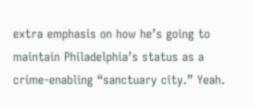extra emphasis on how he’s going to maintain Philadelphia’s status as a crime-enabling “sanctuary city.” Yeah.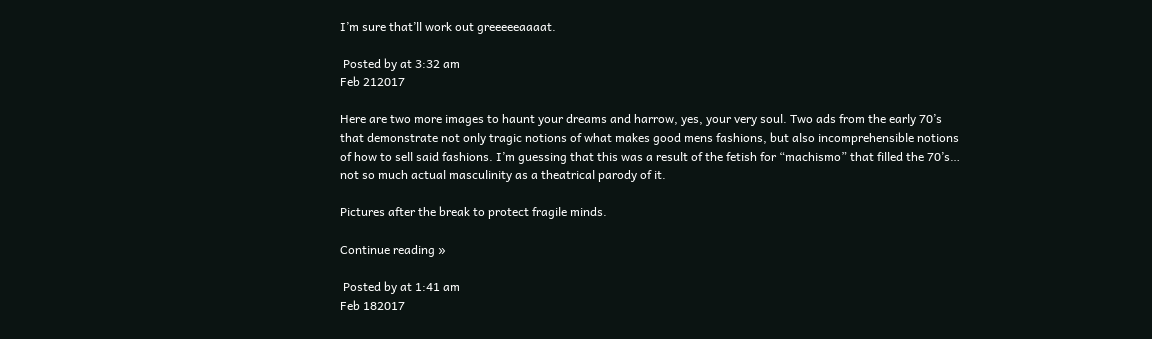I’m sure that’ll work out greeeeeaaaat.

 Posted by at 3:32 am
Feb 212017

Here are two more images to haunt your dreams and harrow, yes, your very soul. Two ads from the early 70’s that demonstrate not only tragic notions of what makes good mens fashions, but also incomprehensible notions of how to sell said fashions. I’m guessing that this was a result of the fetish for “machismo” that filled the 70’s… not so much actual masculinity as a theatrical parody of it.

Pictures after the break to protect fragile minds.

Continue reading »

 Posted by at 1:41 am
Feb 182017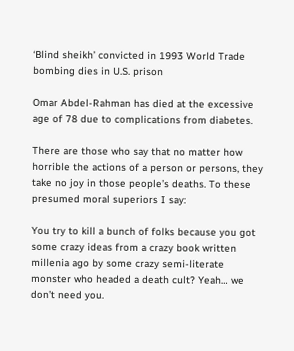‘Blind sheikh’ convicted in 1993 World Trade bombing dies in U.S. prison

Omar Abdel-Rahman has died at the excessive age of 78 due to complications from diabetes.

There are those who say that no matter how horrible the actions of a person or persons, they take no joy in those people’s deaths. To these presumed moral superiors I say:

You try to kill a bunch of folks because you got some crazy ideas from a crazy book written millenia ago by some crazy semi-literate monster who headed a death cult? Yeah… we don’t need you.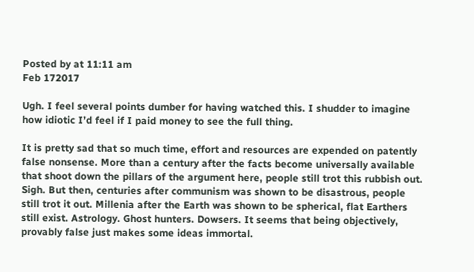Posted by at 11:11 am
Feb 172017

Ugh. I feel several points dumber for having watched this. I shudder to imagine how idiotic I’d feel if I paid money to see the full thing.

It is pretty sad that so much time, effort and resources are expended on patently false nonsense. More than a century after the facts become universally available that shoot down the pillars of the argument here, people still trot this rubbish out. Sigh. But then, centuries after communism was shown to be disastrous, people still trot it out. Millenia after the Earth was shown to be spherical, flat Earthers still exist. Astrology. Ghost hunters. Dowsers. It seems that being objectively, provably false just makes some ideas immortal.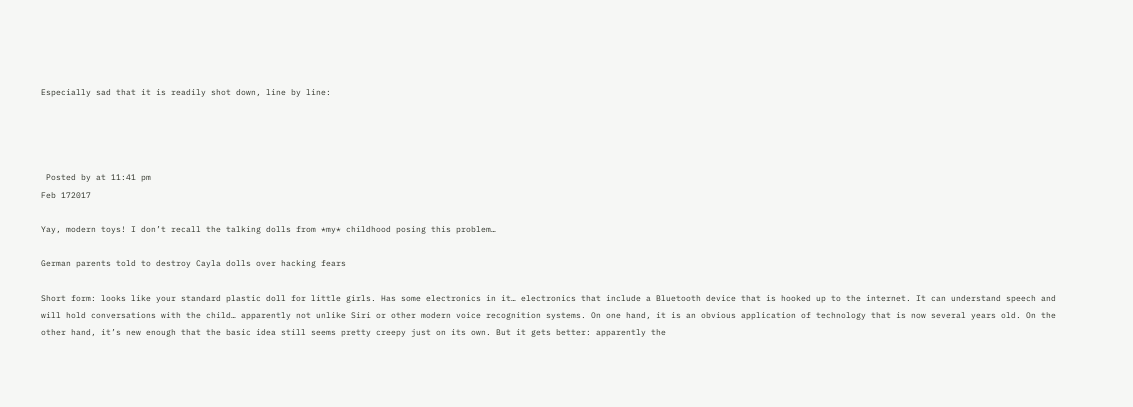Especially sad that it is readily shot down, line by line:




 Posted by at 11:41 pm
Feb 172017

Yay, modern toys! I don’t recall the talking dolls from *my* childhood posing this problem…

German parents told to destroy Cayla dolls over hacking fears

Short form: looks like your standard plastic doll for little girls. Has some electronics in it… electronics that include a Bluetooth device that is hooked up to the internet. It can understand speech and will hold conversations with the child… apparently not unlike Siri or other modern voice recognition systems. On one hand, it is an obvious application of technology that is now several years old. On the other hand, it’s new enough that the basic idea still seems pretty creepy just on its own. But it gets better: apparently the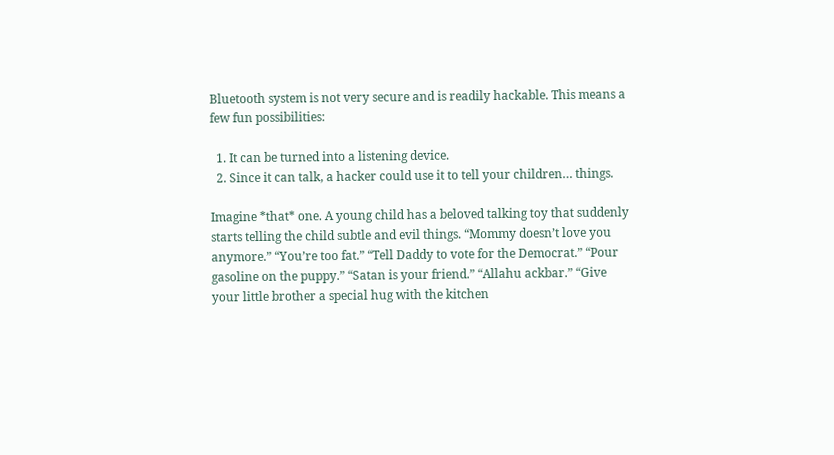Bluetooth system is not very secure and is readily hackable. This means a few fun possibilities:

  1. It can be turned into a listening device.
  2. Since it can talk, a hacker could use it to tell your children… things.

Imagine *that* one. A young child has a beloved talking toy that suddenly starts telling the child subtle and evil things. “Mommy doesn’t love you anymore.” “You’re too fat.” “Tell Daddy to vote for the Democrat.” “Pour gasoline on the puppy.” “Satan is your friend.” “Allahu ackbar.” “Give your little brother a special hug with the kitchen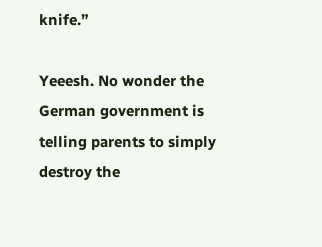knife.”

Yeeesh. No wonder the German government is telling parents to simply destroy the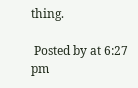thing.

 Posted by at 6:27 pm